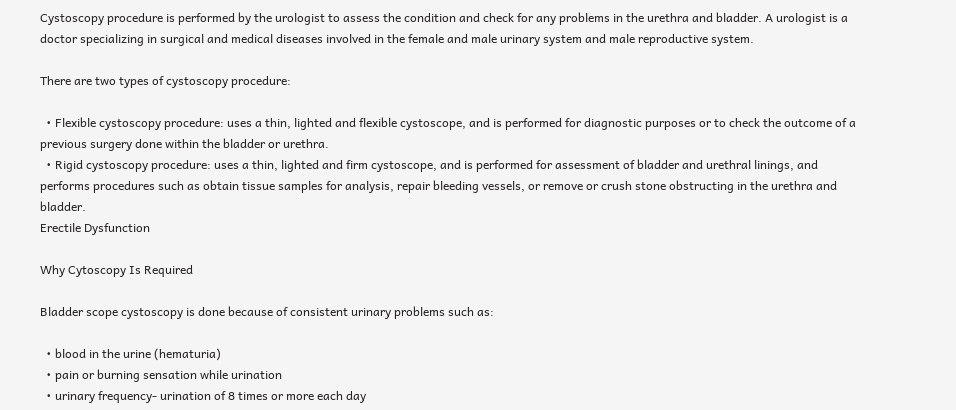Cystoscopy procedure is performed by the urologist to assess the condition and check for any problems in the urethra and bladder. A urologist is a doctor specializing in surgical and medical diseases involved in the female and male urinary system and male reproductive system.

There are two types of cystoscopy procedure:

  • Flexible cystoscopy procedure: uses a thin, lighted and flexible cystoscope, and is performed for diagnostic purposes or to check the outcome of a previous surgery done within the bladder or urethra.
  • Rigid cystoscopy procedure: uses a thin, lighted and firm cystoscope, and is performed for assessment of bladder and urethral linings, and performs procedures such as obtain tissue samples for analysis, repair bleeding vessels, or remove or crush stone obstructing in the urethra and bladder.
Erectile Dysfunction

Why Cytoscopy Is Required

Bladder scope cystoscopy is done because of consistent urinary problems such as:

  • blood in the urine (hematuria)
  • pain or burning sensation while urination
  • urinary frequency- urination of 8 times or more each day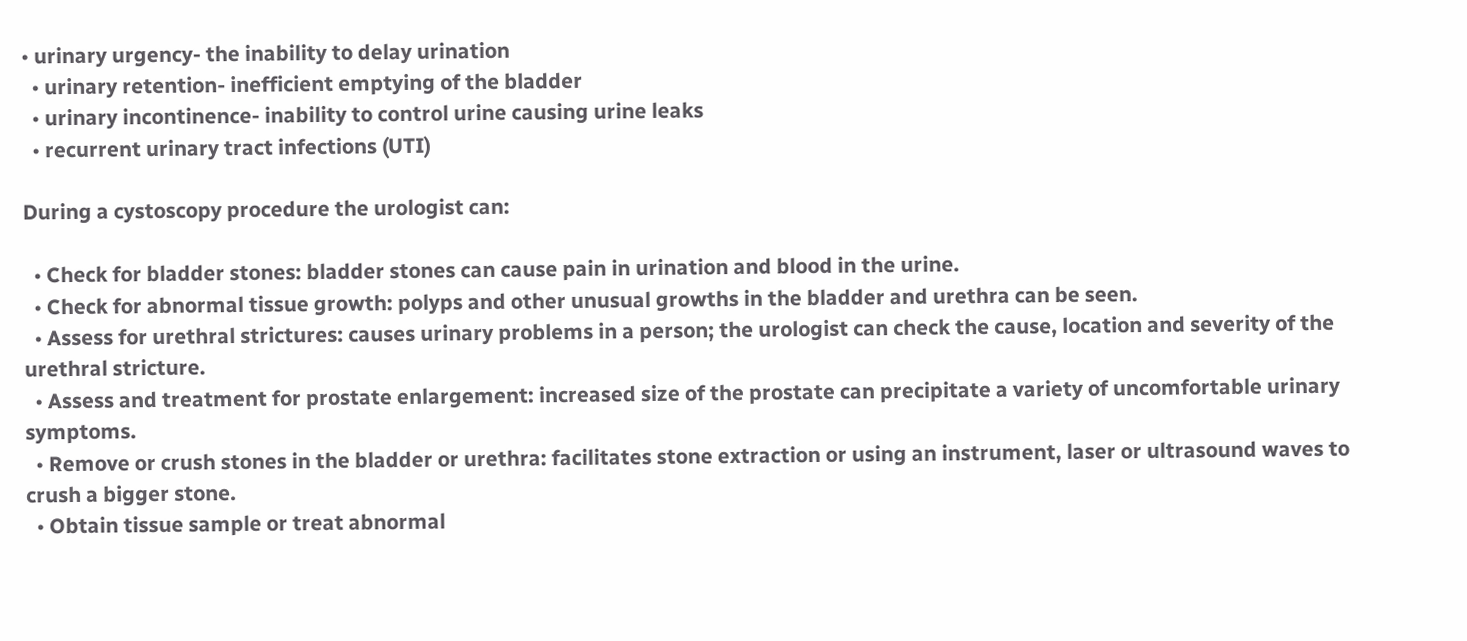• urinary urgency- the inability to delay urination
  • urinary retention- inefficient emptying of the bladder
  • urinary incontinence- inability to control urine causing urine leaks
  • recurrent urinary tract infections (UTI)

During a cystoscopy procedure the urologist can:

  • Check for bladder stones: bladder stones can cause pain in urination and blood in the urine.
  • Check for abnormal tissue growth: polyps and other unusual growths in the bladder and urethra can be seen.
  • Assess for urethral strictures: causes urinary problems in a person; the urologist can check the cause, location and severity of the urethral stricture.
  • Assess and treatment for prostate enlargement: increased size of the prostate can precipitate a variety of uncomfortable urinary symptoms.
  • Remove or crush stones in the bladder or urethra: facilitates stone extraction or using an instrument, laser or ultrasound waves to crush a bigger stone.
  • Obtain tissue sample or treat abnormal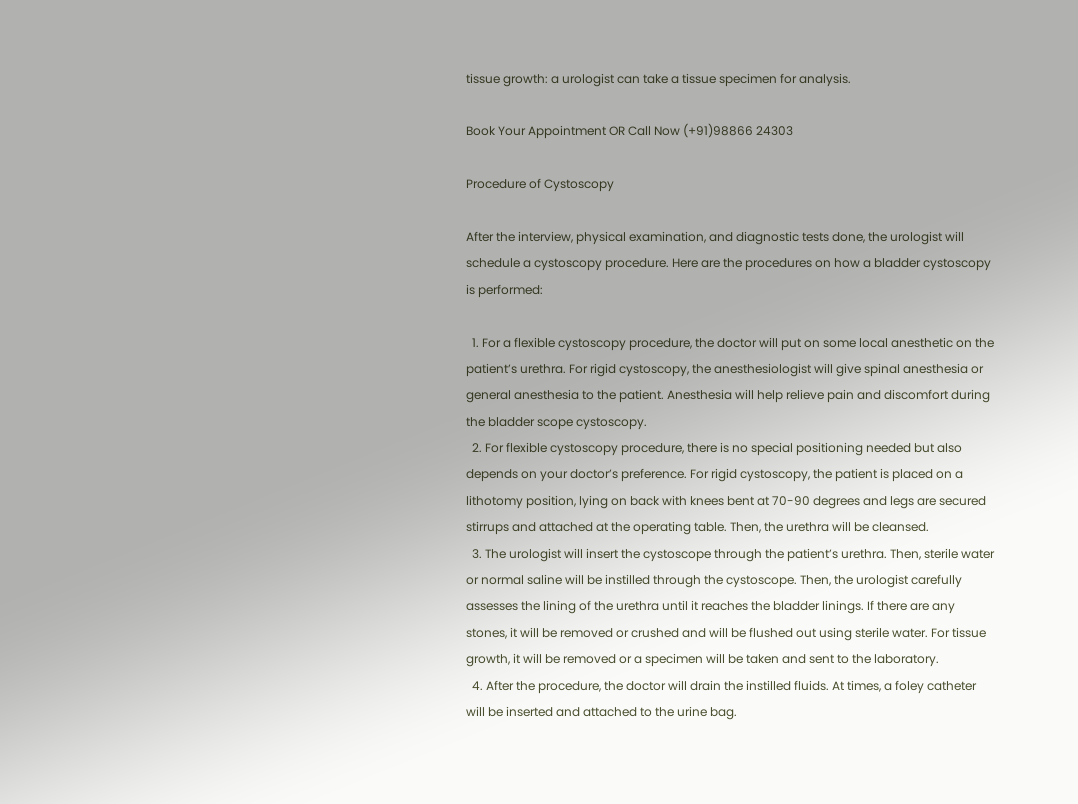tissue growth: a urologist can take a tissue specimen for analysis.

Book Your Appointment OR Call Now (+91)98866 24303

Procedure of Cystoscopy

After the interview, physical examination, and diagnostic tests done, the urologist will schedule a cystoscopy procedure. Here are the procedures on how a bladder cystoscopy is performed:

  1. For a flexible cystoscopy procedure, the doctor will put on some local anesthetic on the patient’s urethra. For rigid cystoscopy, the anesthesiologist will give spinal anesthesia or general anesthesia to the patient. Anesthesia will help relieve pain and discomfort during the bladder scope cystoscopy.
  2. For flexible cystoscopy procedure, there is no special positioning needed but also depends on your doctor’s preference. For rigid cystoscopy, the patient is placed on a lithotomy position, lying on back with knees bent at 70-90 degrees and legs are secured stirrups and attached at the operating table. Then, the urethra will be cleansed.
  3. The urologist will insert the cystoscope through the patient’s urethra. Then, sterile water or normal saline will be instilled through the cystoscope. Then, the urologist carefully assesses the lining of the urethra until it reaches the bladder linings. If there are any stones, it will be removed or crushed and will be flushed out using sterile water. For tissue growth, it will be removed or a specimen will be taken and sent to the laboratory.
  4. After the procedure, the doctor will drain the instilled fluids. At times, a foley catheter will be inserted and attached to the urine bag.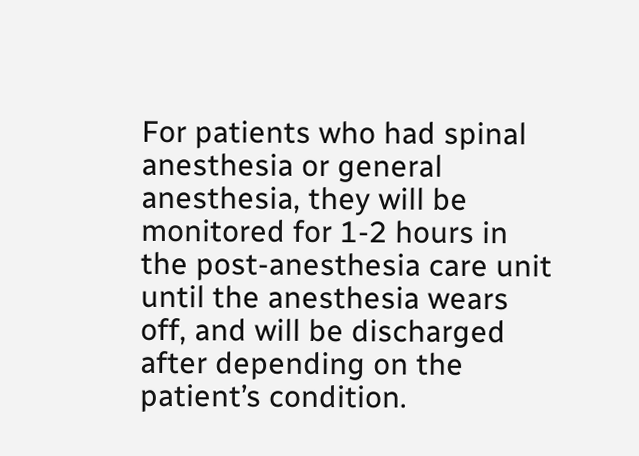For patients who had spinal anesthesia or general anesthesia, they will be monitored for 1-2 hours in the post-anesthesia care unit until the anesthesia wears off, and will be discharged after depending on the patient’s condition.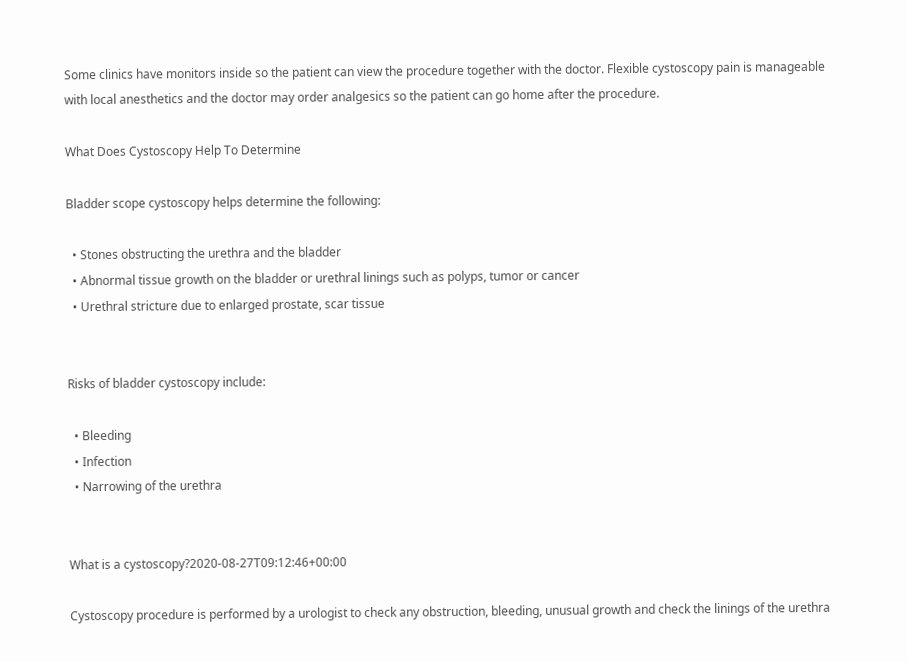Some clinics have monitors inside so the patient can view the procedure together with the doctor. Flexible cystoscopy pain is manageable with local anesthetics and the doctor may order analgesics so the patient can go home after the procedure.

What Does Cystoscopy Help To Determine

Bladder scope cystoscopy helps determine the following:

  • Stones obstructing the urethra and the bladder
  • Abnormal tissue growth on the bladder or urethral linings such as polyps, tumor or cancer
  • Urethral stricture due to enlarged prostate, scar tissue


Risks of bladder cystoscopy include:

  • Bleeding
  • Infection
  • Narrowing of the urethra


What is a cystoscopy?2020-08-27T09:12:46+00:00

Cystoscopy procedure is performed by a urologist to check any obstruction, bleeding, unusual growth and check the linings of the urethra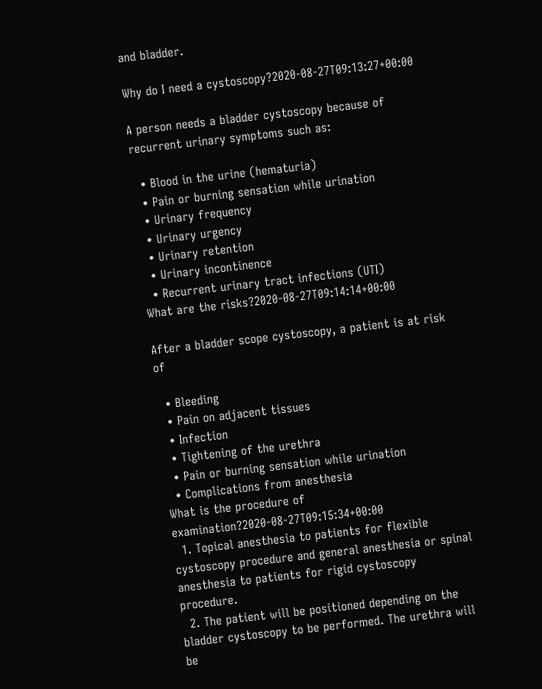and bladder.

Why do I need a cystoscopy?2020-08-27T09:13:27+00:00

A person needs a bladder cystoscopy because of recurrent urinary symptoms such as:

  • Blood in the urine (hematuria)
  • Pain or burning sensation while urination
  • Urinary frequency
  • Urinary urgency
  • Urinary retention
  • Urinary incontinence
  • Recurrent urinary tract infections (UTI)
What are the risks?2020-08-27T09:14:14+00:00

After a bladder scope cystoscopy, a patient is at risk of

  • Bleeding
  • Pain on adjacent tissues
  • Infection
  • Tightening of the urethra
  • Pain or burning sensation while urination
  • Complications from anesthesia
What is the procedure of examination?2020-08-27T09:15:34+00:00
  1. Topical anesthesia to patients for flexible cystoscopy procedure and general anesthesia or spinal anesthesia to patients for rigid cystoscopy procedure.
  2. The patient will be positioned depending on the bladder cystoscopy to be performed. The urethra will be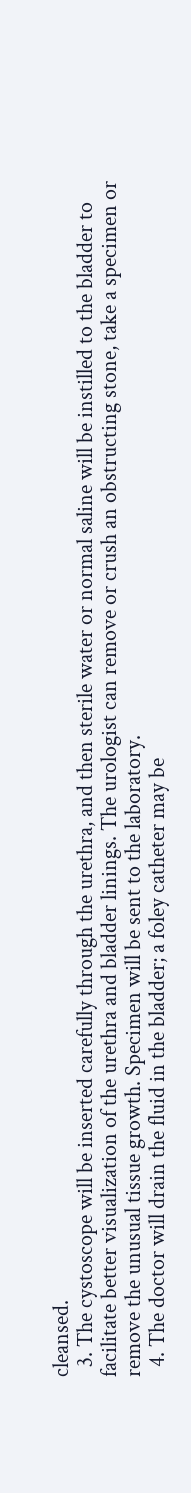cleansed.
  3. The cystoscope will be inserted carefully through the urethra, and then sterile water or normal saline will be instilled to the bladder to facilitate better visualization of the urethra and bladder linings. The urologist can remove or crush an obstructing stone, take a specimen or remove the unusual tissue growth. Specimen will be sent to the laboratory.
  4. The doctor will drain the fluid in the bladder; a foley catheter may be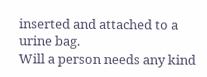inserted and attached to a urine bag.
Will a person needs any kind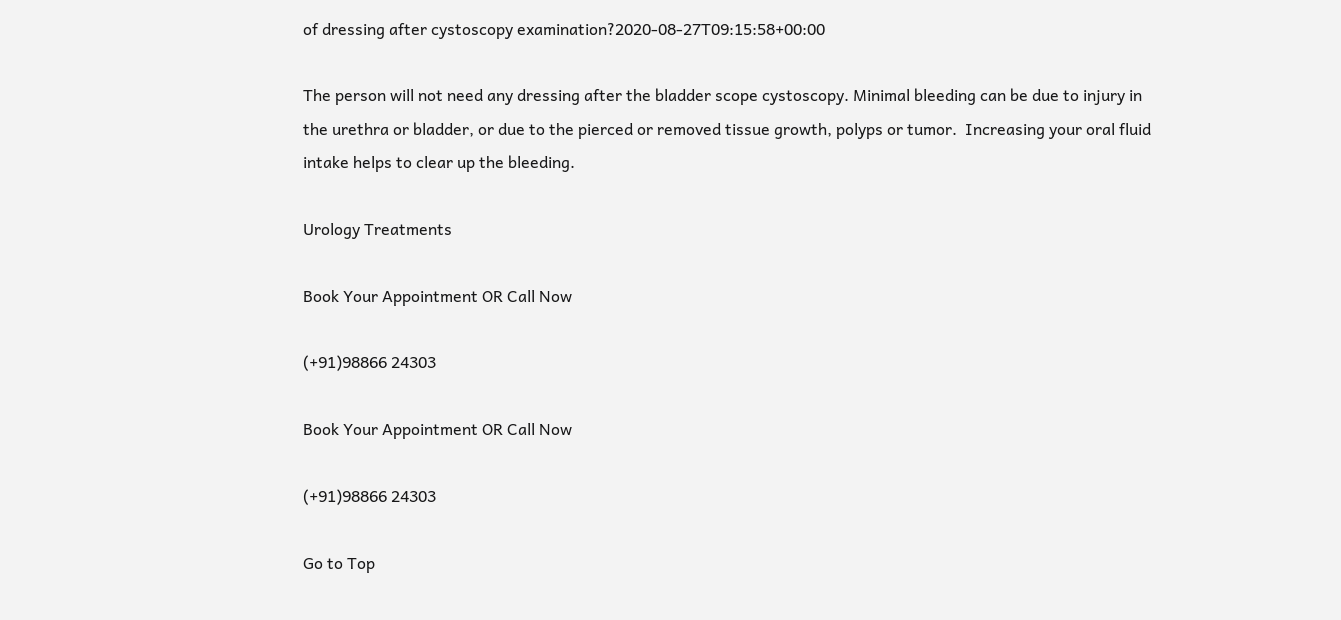of dressing after cystoscopy examination?2020-08-27T09:15:58+00:00

The person will not need any dressing after the bladder scope cystoscopy. Minimal bleeding can be due to injury in the urethra or bladder, or due to the pierced or removed tissue growth, polyps or tumor.  Increasing your oral fluid intake helps to clear up the bleeding.

Urology Treatments

Book Your Appointment OR Call Now

(+91)98866 24303

Book Your Appointment OR Call Now

(+91)98866 24303

Go to Top